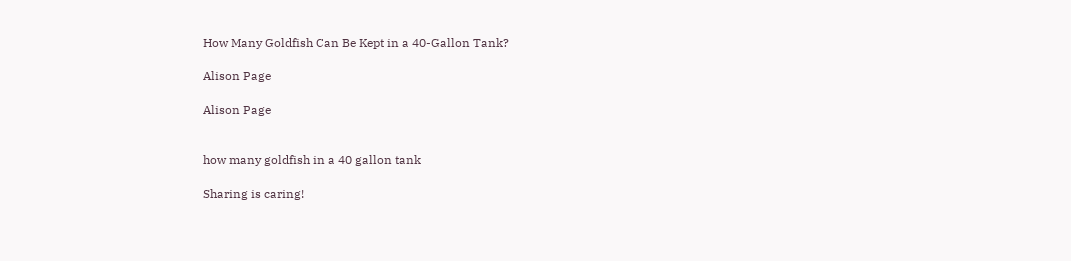How Many Goldfish Can Be Kept in a 40-Gallon Tank?

Alison Page

Alison Page


how many goldfish in a 40 gallon tank

Sharing is caring!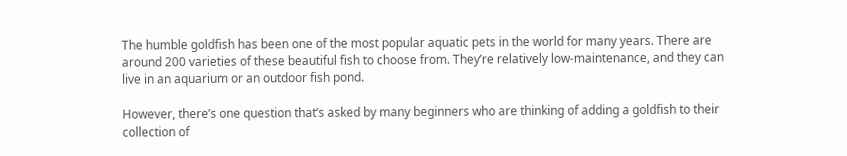The humble goldfish has been one of the most popular aquatic pets in the world for many years. There are around 200 varieties of these beautiful fish to choose from. They’re relatively low-maintenance, and they can live in an aquarium or an outdoor fish pond.

However, there’s one question that’s asked by many beginners who are thinking of adding a goldfish to their collection of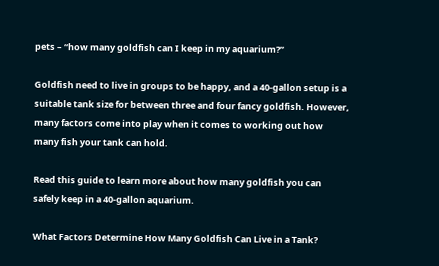pets – “how many goldfish can I keep in my aquarium?”

Goldfish need to live in groups to be happy, and a 40-gallon setup is a suitable tank size for between three and four fancy goldfish. However, many factors come into play when it comes to working out how many fish your tank can hold.

Read this guide to learn more about how many goldfish you can safely keep in a 40-gallon aquarium.

What Factors Determine How Many Goldfish Can Live in a Tank?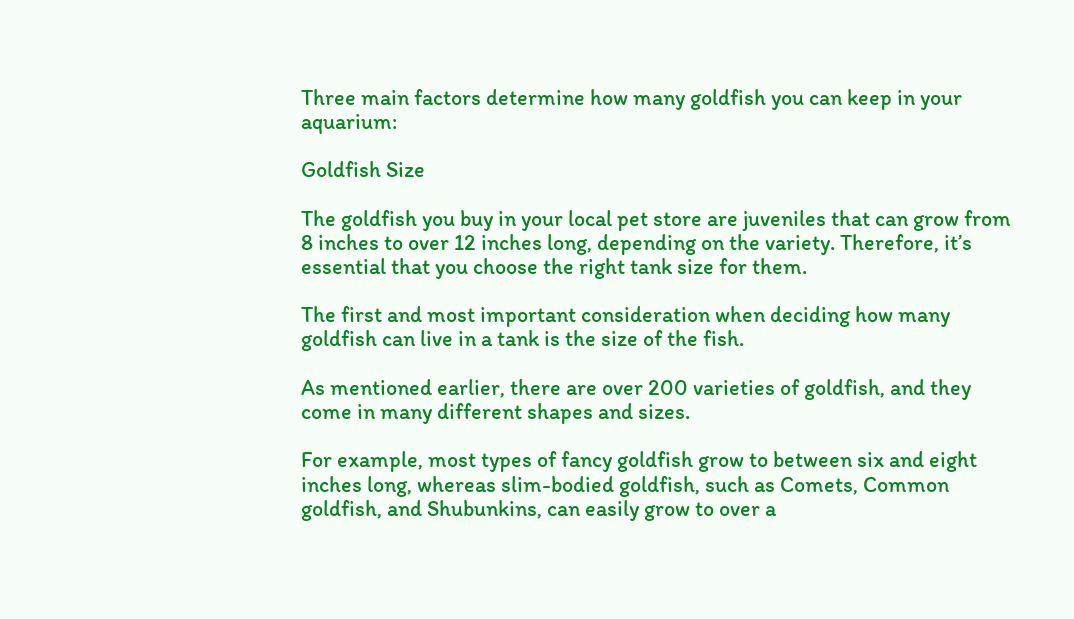Three main factors determine how many goldfish you can keep in your aquarium:

Goldfish Size

The goldfish you buy in your local pet store are juveniles that can grow from 8 inches to over 12 inches long, depending on the variety. Therefore, it’s essential that you choose the right tank size for them.

The first and most important consideration when deciding how many goldfish can live in a tank is the size of the fish.

As mentioned earlier, there are over 200 varieties of goldfish, and they come in many different shapes and sizes.

For example, most types of fancy goldfish grow to between six and eight inches long, whereas slim-bodied goldfish, such as Comets, Common goldfish, and Shubunkins, can easily grow to over a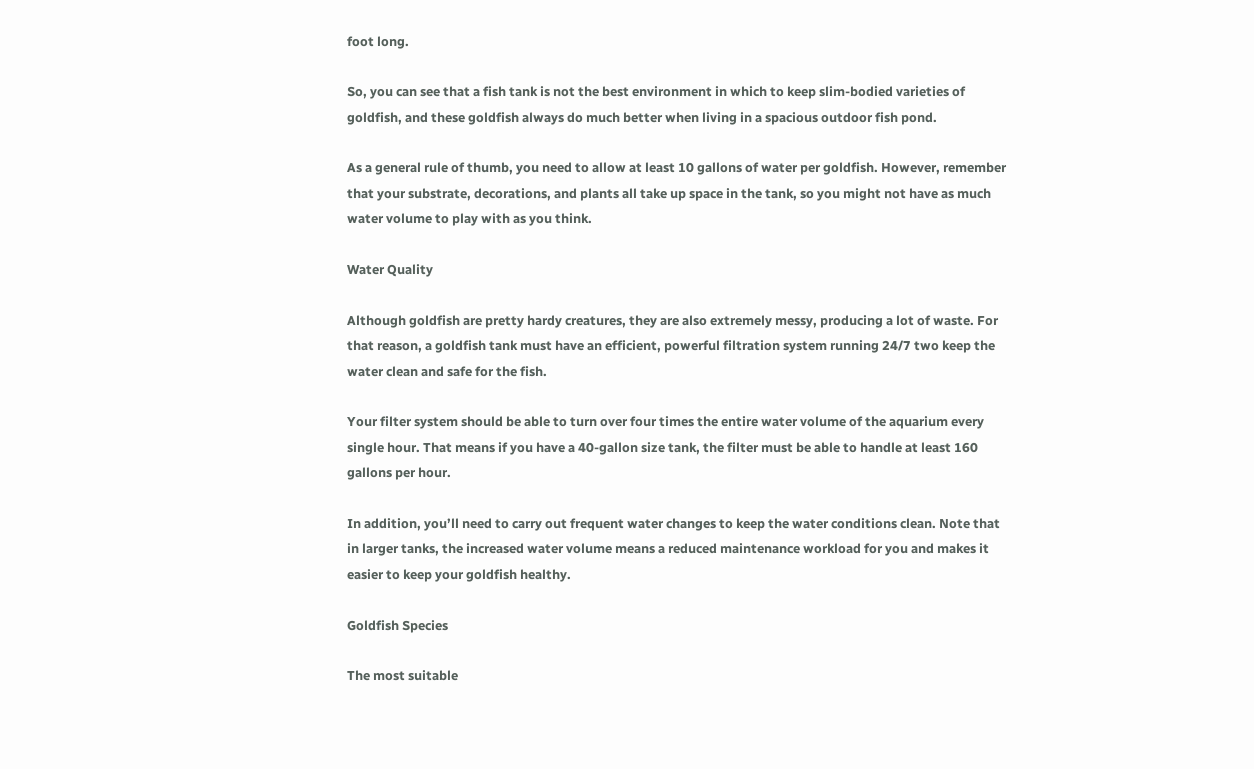foot long.

So, you can see that a fish tank is not the best environment in which to keep slim-bodied varieties of goldfish, and these goldfish always do much better when living in a spacious outdoor fish pond.

As a general rule of thumb, you need to allow at least 10 gallons of water per goldfish. However, remember that your substrate, decorations, and plants all take up space in the tank, so you might not have as much water volume to play with as you think.

Water Quality

Although goldfish are pretty hardy creatures, they are also extremely messy, producing a lot of waste. For that reason, a goldfish tank must have an efficient, powerful filtration system running 24/7 two keep the water clean and safe for the fish.

Your filter system should be able to turn over four times the entire water volume of the aquarium every single hour. That means if you have a 40-gallon size tank, the filter must be able to handle at least 160 gallons per hour.

In addition, you’ll need to carry out frequent water changes to keep the water conditions clean. Note that in larger tanks, the increased water volume means a reduced maintenance workload for you and makes it easier to keep your goldfish healthy.

Goldfish Species

The most suitable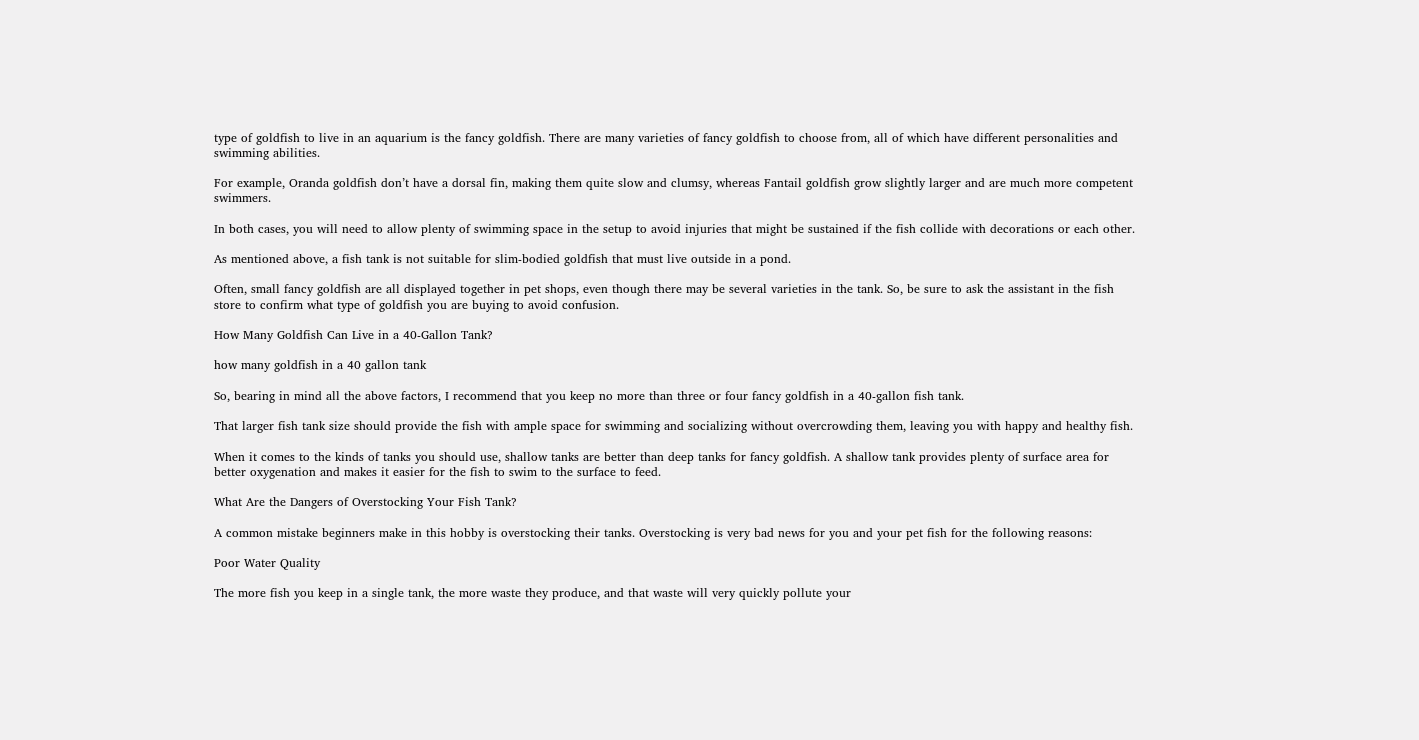type of goldfish to live in an aquarium is the fancy goldfish. There are many varieties of fancy goldfish to choose from, all of which have different personalities and swimming abilities.

For example, Oranda goldfish don’t have a dorsal fin, making them quite slow and clumsy, whereas Fantail goldfish grow slightly larger and are much more competent swimmers.

In both cases, you will need to allow plenty of swimming space in the setup to avoid injuries that might be sustained if the fish collide with decorations or each other.

As mentioned above, a fish tank is not suitable for slim-bodied goldfish that must live outside in a pond.

Often, small fancy goldfish are all displayed together in pet shops, even though there may be several varieties in the tank. So, be sure to ask the assistant in the fish store to confirm what type of goldfish you are buying to avoid confusion.

How Many Goldfish Can Live in a 40-Gallon Tank?

how many goldfish in a 40 gallon tank

So, bearing in mind all the above factors, I recommend that you keep no more than three or four fancy goldfish in a 40-gallon fish tank.

That larger fish tank size should provide the fish with ample space for swimming and socializing without overcrowding them, leaving you with happy and healthy fish.

When it comes to the kinds of tanks you should use, shallow tanks are better than deep tanks for fancy goldfish. A shallow tank provides plenty of surface area for better oxygenation and makes it easier for the fish to swim to the surface to feed.

What Are the Dangers of Overstocking Your Fish Tank?

A common mistake beginners make in this hobby is overstocking their tanks. Overstocking is very bad news for you and your pet fish for the following reasons:

Poor Water Quality

The more fish you keep in a single tank, the more waste they produce, and that waste will very quickly pollute your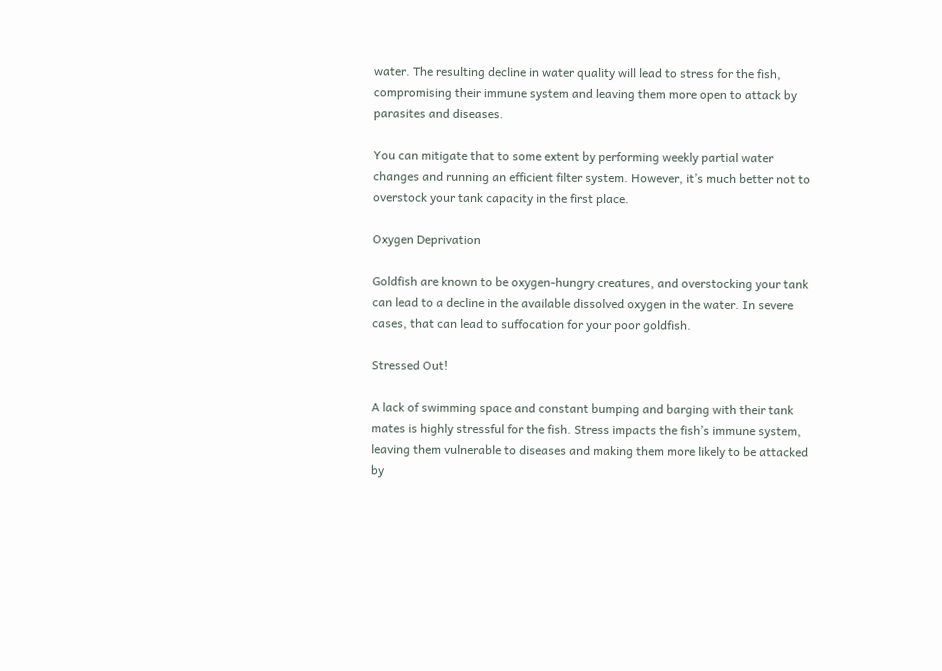water. The resulting decline in water quality will lead to stress for the fish, compromising their immune system and leaving them more open to attack by parasites and diseases.

You can mitigate that to some extent by performing weekly partial water changes and running an efficient filter system. However, it’s much better not to overstock your tank capacity in the first place.

Oxygen Deprivation

Goldfish are known to be oxygen-hungry creatures, and overstocking your tank can lead to a decline in the available dissolved oxygen in the water. In severe cases, that can lead to suffocation for your poor goldfish.

Stressed Out!

A lack of swimming space and constant bumping and barging with their tank mates is highly stressful for the fish. Stress impacts the fish’s immune system, leaving them vulnerable to diseases and making them more likely to be attacked by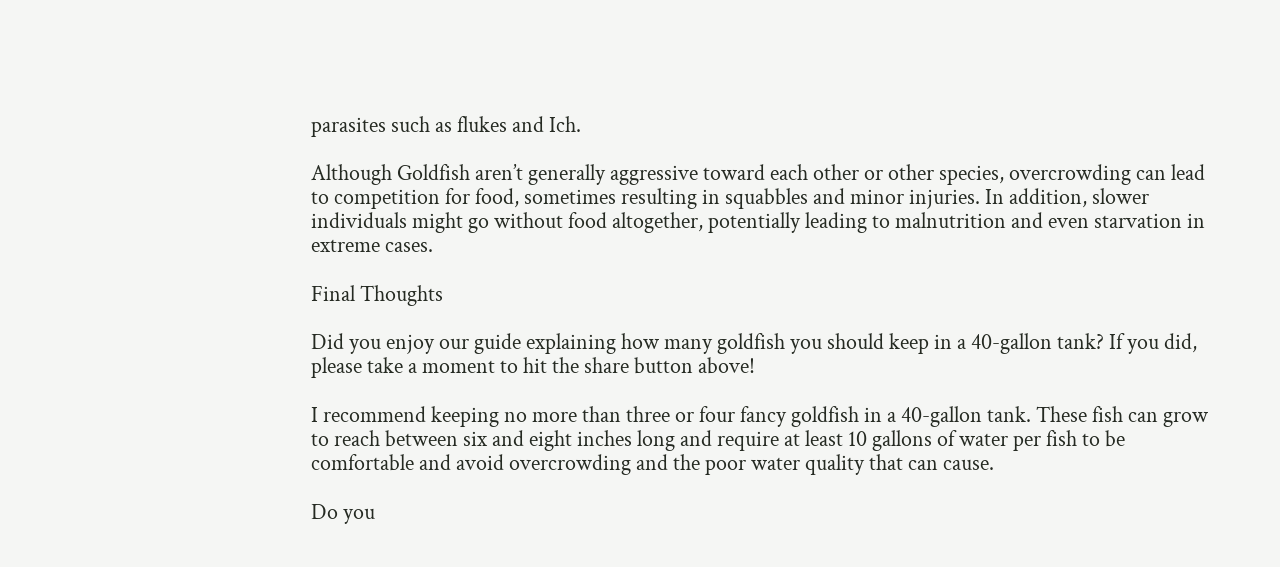parasites such as flukes and Ich.

Although Goldfish aren’t generally aggressive toward each other or other species, overcrowding can lead to competition for food, sometimes resulting in squabbles and minor injuries. In addition, slower individuals might go without food altogether, potentially leading to malnutrition and even starvation in extreme cases.

Final Thoughts

Did you enjoy our guide explaining how many goldfish you should keep in a 40-gallon tank? If you did, please take a moment to hit the share button above!

I recommend keeping no more than three or four fancy goldfish in a 40-gallon tank. These fish can grow to reach between six and eight inches long and require at least 10 gallons of water per fish to be comfortable and avoid overcrowding and the poor water quality that can cause.

Do you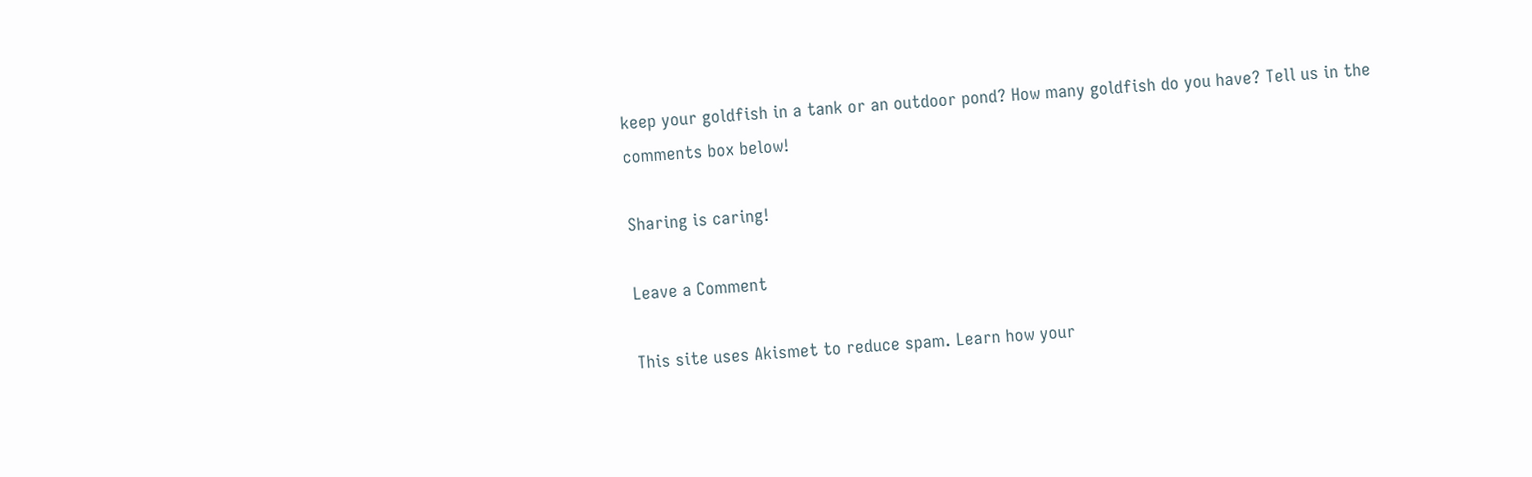keep your goldfish in a tank or an outdoor pond? How many goldfish do you have? Tell us in the comments box below!

Sharing is caring!

Leave a Comment

This site uses Akismet to reduce spam. Learn how your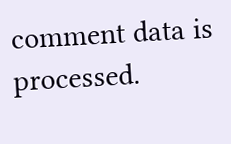comment data is processed.